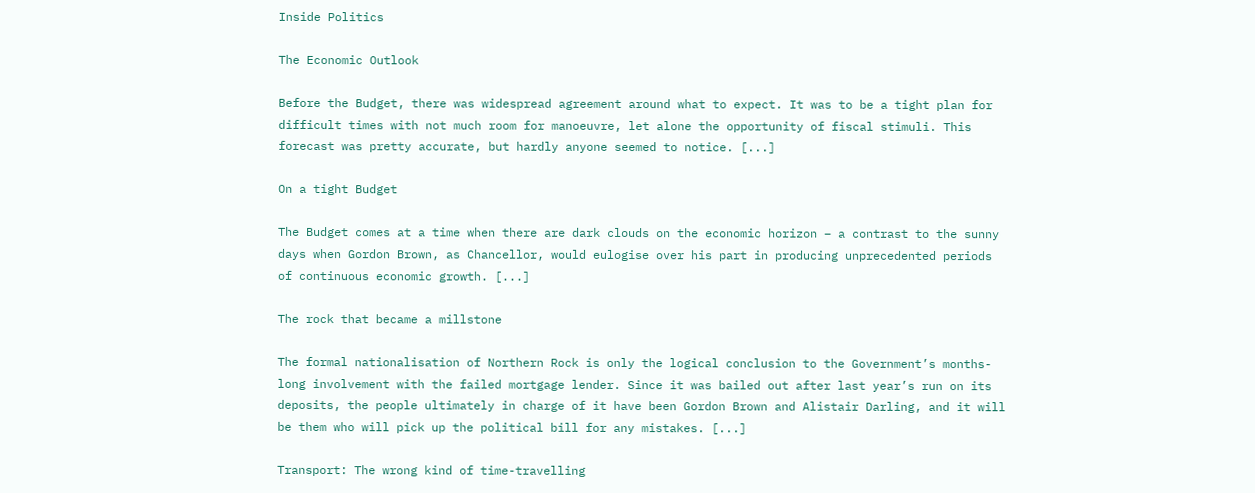Inside Politics

The Economic Outlook

Before the Budget, there was widespread agreement around what to expect. It was to be a tight plan for difficult times with not much room for manoeuvre, let alone the opportunity of fiscal stimuli. This forecast was pretty accurate, but hardly anyone seemed to notice. [...]

On a tight Budget

The Budget comes at a time when there are dark clouds on the economic horizon – a contrast to the sunny days when Gordon Brown, as Chancellor, would eulogise over his part in producing unprecedented periods of continuous economic growth. [...]

The rock that became a millstone

The formal nationalisation of Northern Rock is only the logical conclusion to the Government’s months-long involvement with the failed mortgage lender. Since it was bailed out after last year’s run on its deposits, the people ultimately in charge of it have been Gordon Brown and Alistair Darling, and it will be them who will pick up the political bill for any mistakes. [...]

Transport: The wrong kind of time-travelling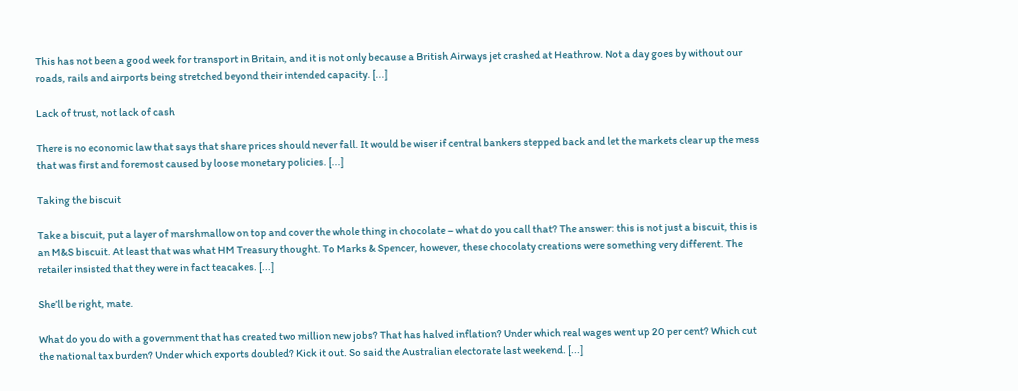This has not been a good week for transport in Britain, and it is not only because a British Airways jet crashed at Heathrow. Not a day goes by without our roads, rails and airports being stretched beyond their intended capacity. [...]

Lack of trust, not lack of cash

There is no economic law that says that share prices should never fall. It would be wiser if central bankers stepped back and let the markets clear up the mess that was first and foremost caused by loose monetary policies. [...]

Taking the biscuit

Take a biscuit, put a layer of marshmallow on top and cover the whole thing in chocolate – what do you call that? The answer: this is not just a biscuit, this is an M&S biscuit. At least that was what HM Treasury thought. To Marks & Spencer, however, these chocolaty creations were something very different. The retailer insisted that they were in fact teacakes. [...]

She’ll be right, mate.

What do you do with a government that has created two million new jobs? That has halved inflation? Under which real wages went up 20 per cent? Which cut the national tax burden? Under which exports doubled? Kick it out. So said the Australian electorate last weekend. [...]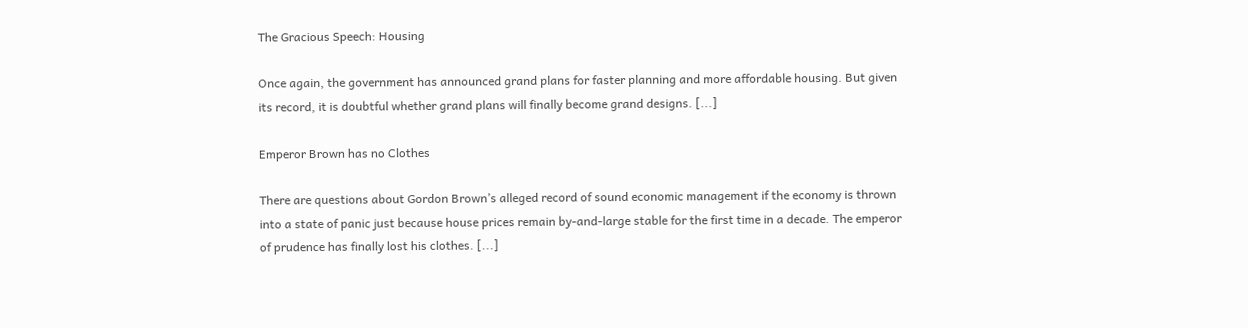The Gracious Speech: Housing

Once again, the government has announced grand plans for faster planning and more affordable housing. But given its record, it is doubtful whether grand plans will finally become grand designs. [...]

Emperor Brown has no Clothes

There are questions about Gordon Brown’s alleged record of sound economic management if the economy is thrown into a state of panic just because house prices remain by-and-large stable for the first time in a decade. The emperor of prudence has finally lost his clothes. [...]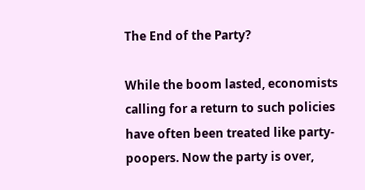The End of the Party?

While the boom lasted, economists calling for a return to such policies have often been treated like party-poopers. Now the party is over,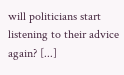will politicians start listening to their advice again? [...]